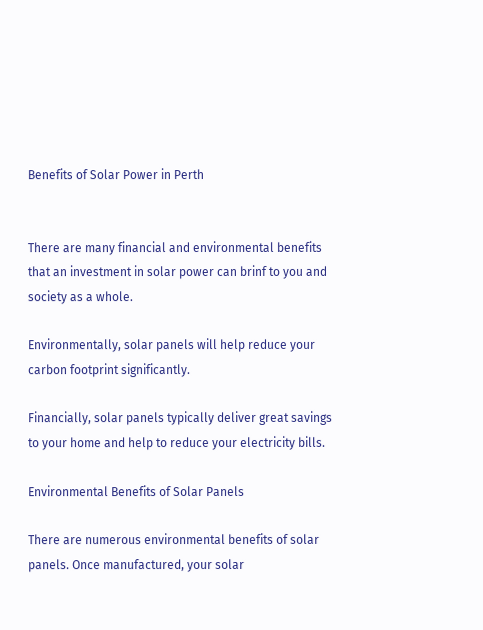Benefits of Solar Power in Perth


There are many financial and environmental benefits that an investment in solar power can brinf to you and society as a whole.

Environmentally, solar panels will help reduce your carbon footprint significantly.

Financially, solar panels typically deliver great savings to your home and help to reduce your electricity bills.

Environmental Benefits of Solar Panels

There are numerous environmental benefits of solar panels. Once manufactured, your solar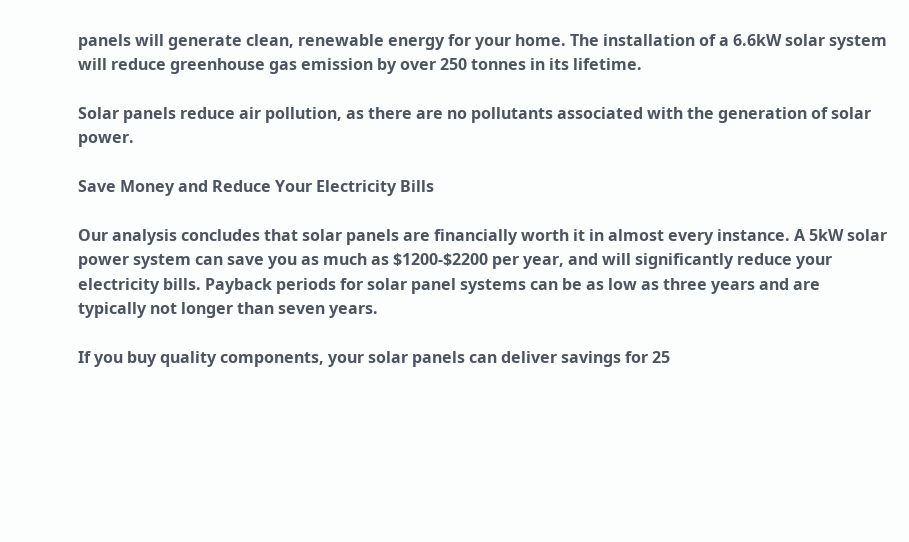panels will generate clean, renewable energy for your home. The installation of a 6.6kW solar system will reduce greenhouse gas emission by over 250 tonnes in its lifetime.

Solar panels reduce air pollution, as there are no pollutants associated with the generation of solar power.

Save Money and Reduce Your Electricity Bills

Our analysis concludes that solar panels are financially worth it in almost every instance. A 5kW solar power system can save you as much as $1200-$2200 per year, and will significantly reduce your electricity bills. Payback periods for solar panel systems can be as low as three years and are typically not longer than seven years.

If you buy quality components, your solar panels can deliver savings for 25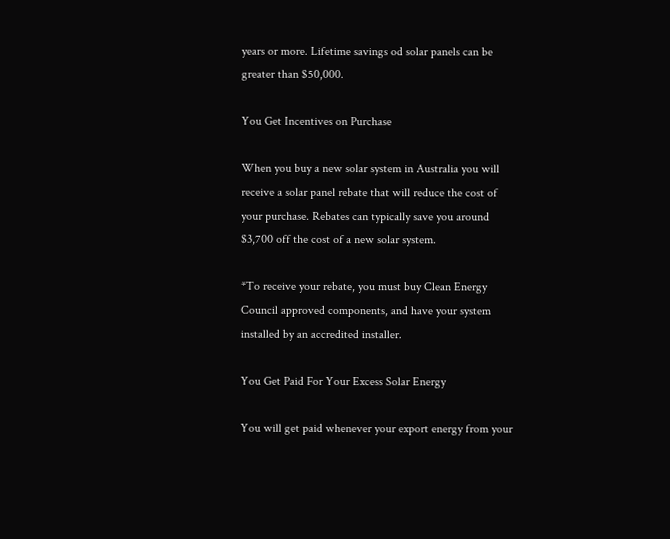years or more. Lifetime savings od solar panels can be greater than $50,000.

You Get Incentives on Purchase

When you buy a new solar system in Australia you will receive a solar panel rebate that will reduce the cost of your purchase. Rebates can typically save you around $3,700 off the cost of a new solar system.

*To receive your rebate, you must buy Clean Energy Council approved components, and have your system installed by an accredited installer.

You Get Paid For Your Excess Solar Energy

You will get paid whenever your export energy from your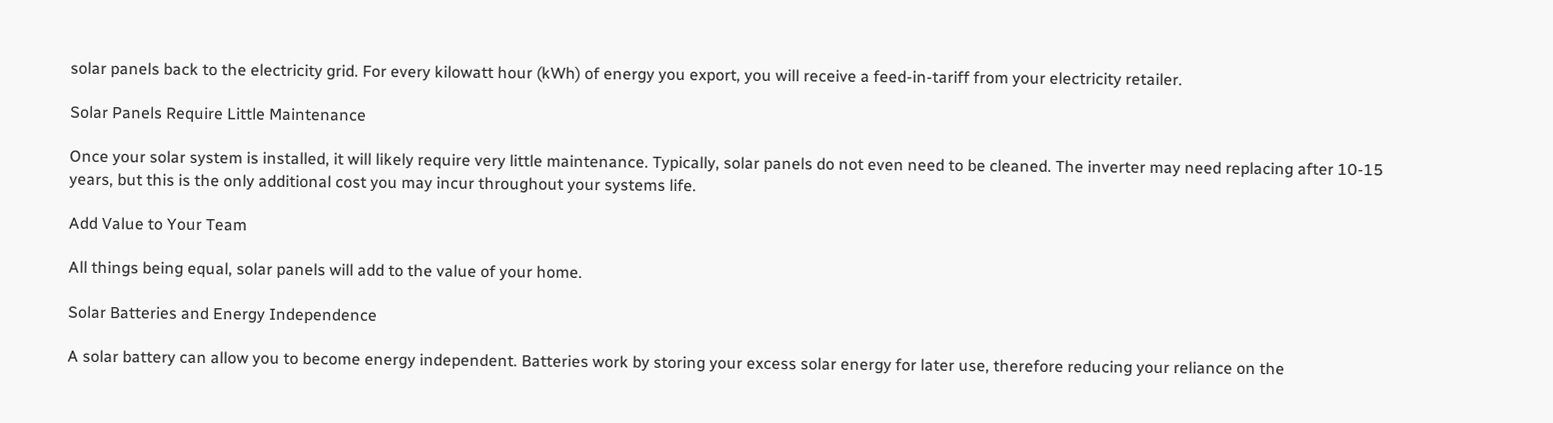solar panels back to the electricity grid. For every kilowatt hour (kWh) of energy you export, you will receive a feed-in-tariff from your electricity retailer.

Solar Panels Require Little Maintenance

Once your solar system is installed, it will likely require very little maintenance. Typically, solar panels do not even need to be cleaned. The inverter may need replacing after 10-15 years, but this is the only additional cost you may incur throughout your systems life.

Add Value to Your Team

All things being equal, solar panels will add to the value of your home.

Solar Batteries and Energy Independence

A solar battery can allow you to become energy independent. Batteries work by storing your excess solar energy for later use, therefore reducing your reliance on the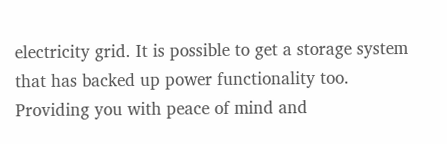electricity grid. It is possible to get a storage system that has backed up power functionality too. Providing you with peace of mind and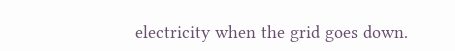electricity when the grid goes down.